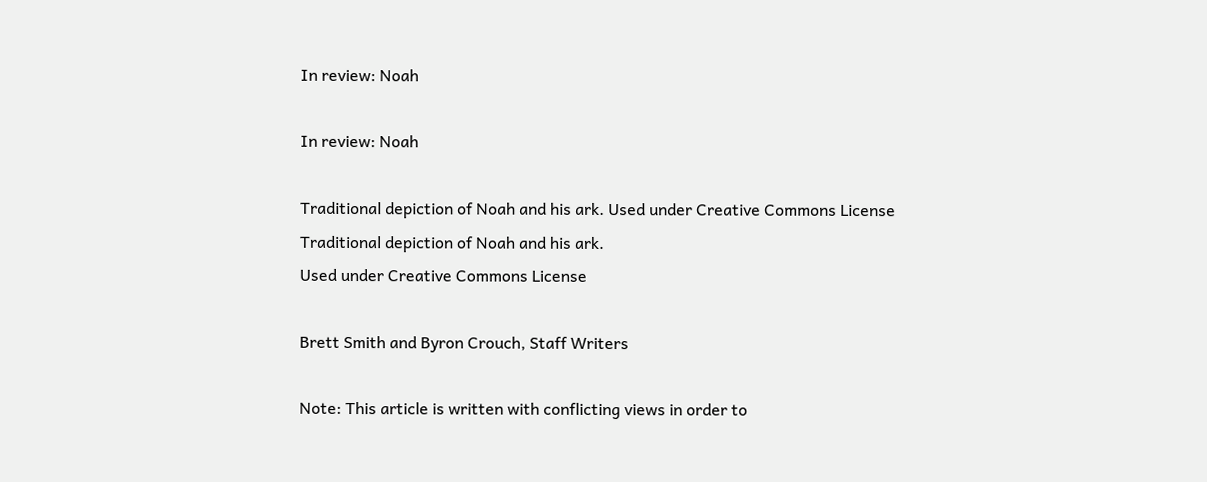In review: Noah

In review: Noah

Traditional depiction of Noah and his ark. Used under Creative Commons License
Traditional depiction of Noah and his ark.
Used under Creative Commons License

Brett Smith and Byron Crouch, Staff Writers

Note: This article is written with conflicting views in order to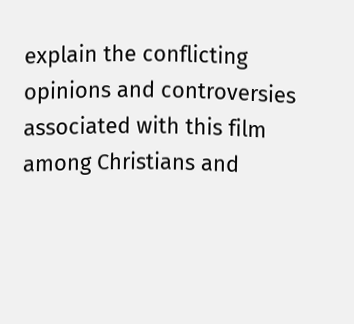explain the conflicting opinions and controversies associated with this film among Christians and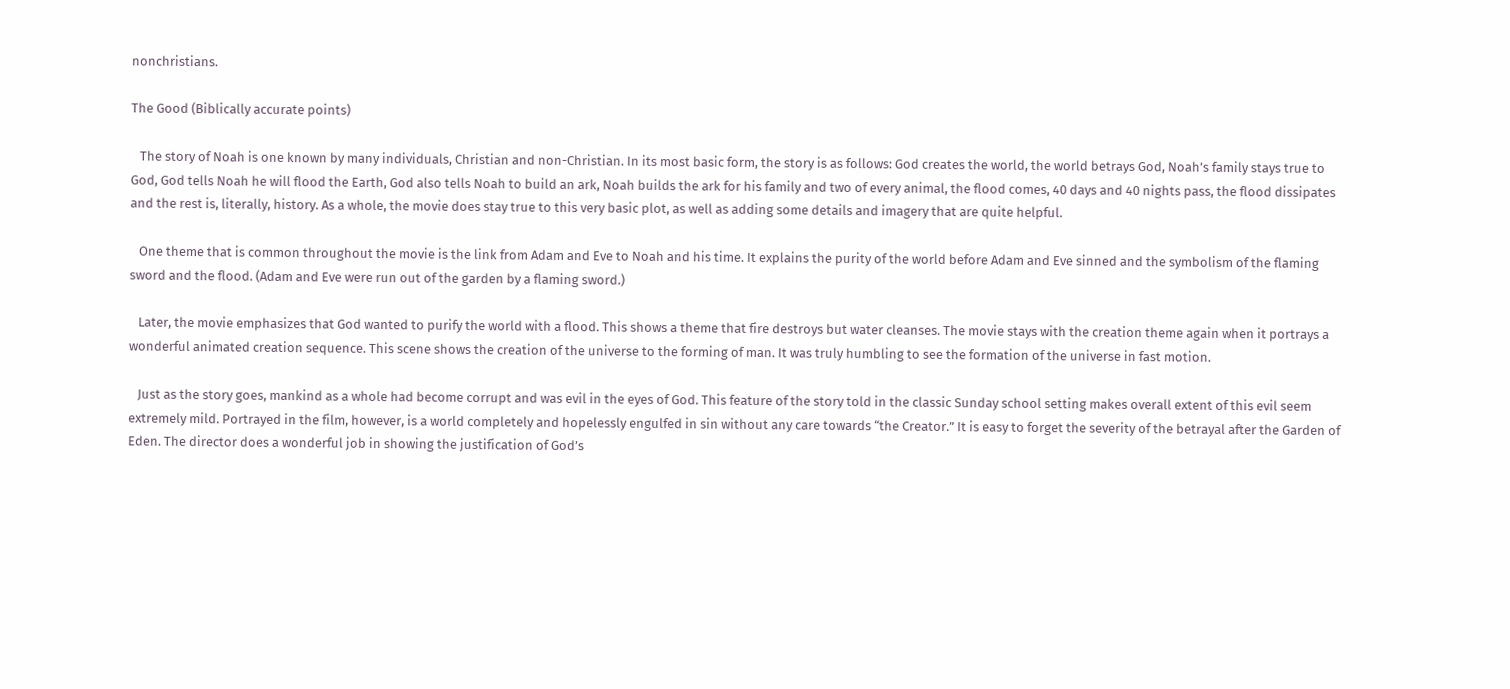nonchristians.

The Good (Biblically accurate points)

   The story of Noah is one known by many individuals, Christian and non-Christian. In its most basic form, the story is as follows: God creates the world, the world betrays God, Noah’s family stays true to God, God tells Noah he will flood the Earth, God also tells Noah to build an ark, Noah builds the ark for his family and two of every animal, the flood comes, 40 days and 40 nights pass, the flood dissipates and the rest is, literally, history. As a whole, the movie does stay true to this very basic plot, as well as adding some details and imagery that are quite helpful.

   One theme that is common throughout the movie is the link from Adam and Eve to Noah and his time. It explains the purity of the world before Adam and Eve sinned and the symbolism of the flaming sword and the flood. (Adam and Eve were run out of the garden by a flaming sword.)

   Later, the movie emphasizes that God wanted to purify the world with a flood. This shows a theme that fire destroys but water cleanses. The movie stays with the creation theme again when it portrays a wonderful animated creation sequence. This scene shows the creation of the universe to the forming of man. It was truly humbling to see the formation of the universe in fast motion.

   Just as the story goes, mankind as a whole had become corrupt and was evil in the eyes of God. This feature of the story told in the classic Sunday school setting makes overall extent of this evil seem extremely mild. Portrayed in the film, however, is a world completely and hopelessly engulfed in sin without any care towards “the Creator.” It is easy to forget the severity of the betrayal after the Garden of Eden. The director does a wonderful job in showing the justification of God’s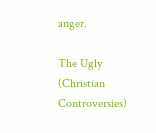anger.

The Ugly (Christian Controversies)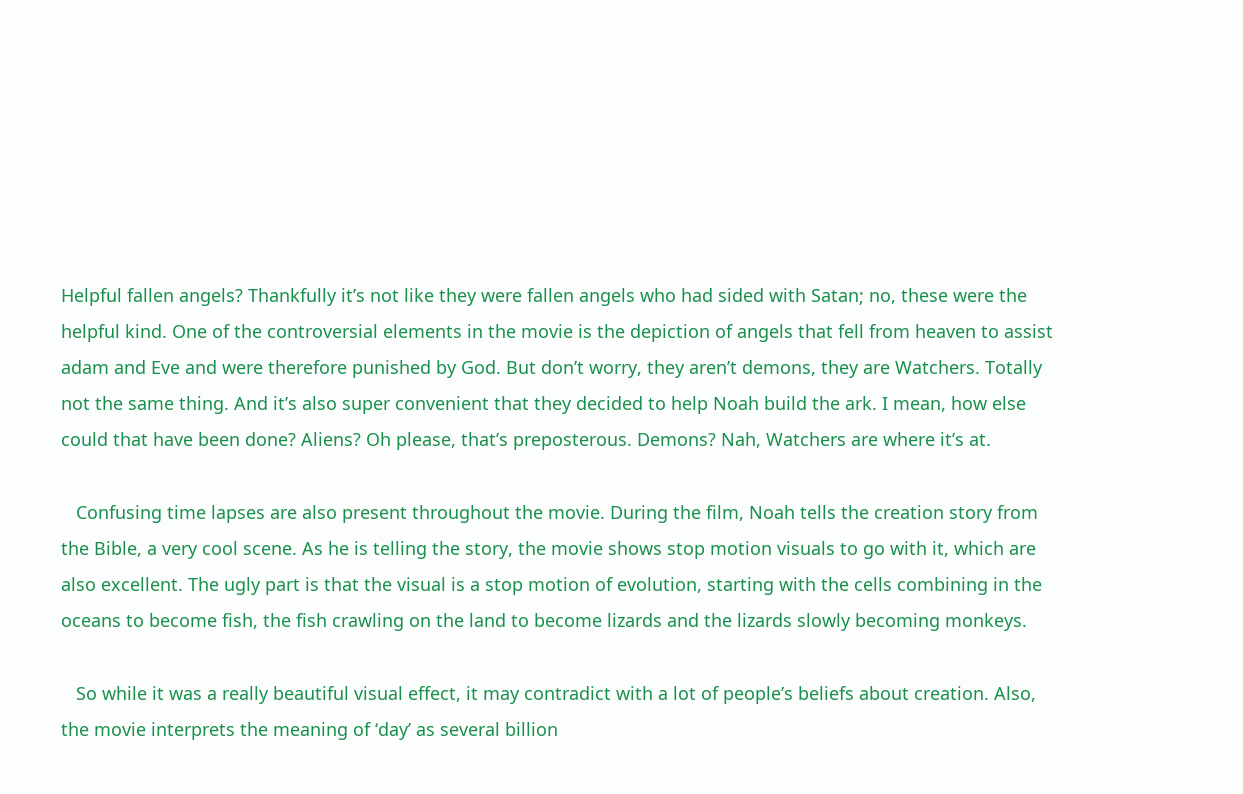Helpful fallen angels? Thankfully it’s not like they were fallen angels who had sided with Satan; no, these were the helpful kind. One of the controversial elements in the movie is the depiction of angels that fell from heaven to assist adam and Eve and were therefore punished by God. But don’t worry, they aren’t demons, they are Watchers. Totally not the same thing. And it’s also super convenient that they decided to help Noah build the ark. I mean, how else could that have been done? Aliens? Oh please, that’s preposterous. Demons? Nah, Watchers are where it’s at.

   Confusing time lapses are also present throughout the movie. During the film, Noah tells the creation story from the Bible, a very cool scene. As he is telling the story, the movie shows stop motion visuals to go with it, which are also excellent. The ugly part is that the visual is a stop motion of evolution, starting with the cells combining in the oceans to become fish, the fish crawling on the land to become lizards and the lizards slowly becoming monkeys.

   So while it was a really beautiful visual effect, it may contradict with a lot of people’s beliefs about creation. Also, the movie interprets the meaning of ‘day’ as several billion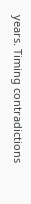years. Timing contradictions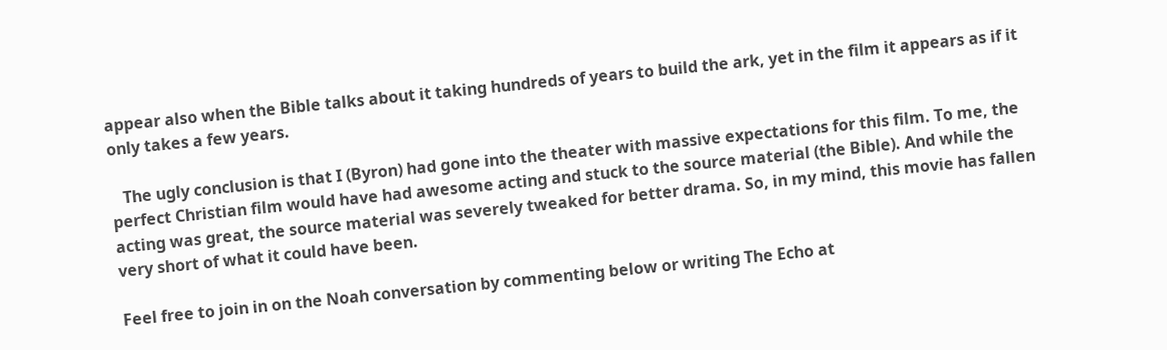appear also when the Bible talks about it taking hundreds of years to build the ark, yet in the film it appears as if it only takes a few years.

   The ugly conclusion is that I (Byron) had gone into the theater with massive expectations for this film. To me, the perfect Christian film would have had awesome acting and stuck to the source material (the Bible). And while the acting was great, the source material was severely tweaked for better drama. So, in my mind, this movie has fallen very short of what it could have been.

Feel free to join in on the Noah conversation by commenting below or writing The Echo at